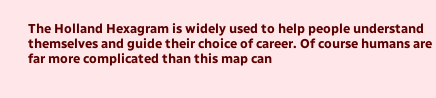The Holland Hexagram is widely used to help people understand themselves and guide their choice of career. Of course humans are far more complicated than this map can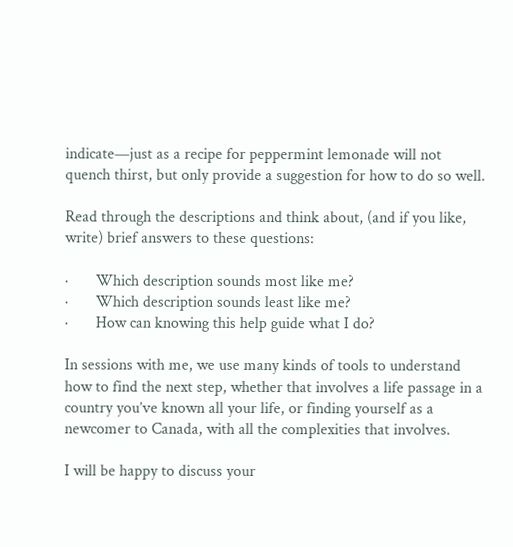indicate—just as a recipe for peppermint lemonade will not quench thirst, but only provide a suggestion for how to do so well.

Read through the descriptions and think about, (and if you like, write) brief answers to these questions:

·       Which description sounds most like me?
·       Which description sounds least like me?
·       How can knowing this help guide what I do?

In sessions with me, we use many kinds of tools to understand how to find the next step, whether that involves a life passage in a country you’ve known all your life, or finding yourself as a newcomer to Canada, with all the complexities that involves.

I will be happy to discuss your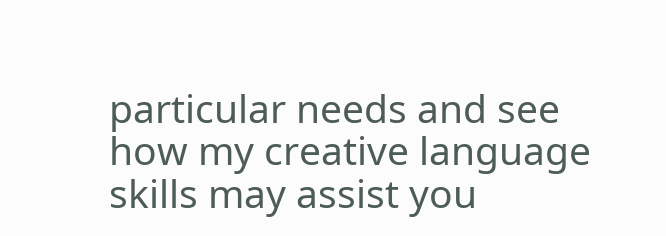particular needs and see how my creative language skills may assist you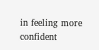in feeling more confident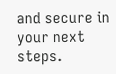and secure in your next steps.